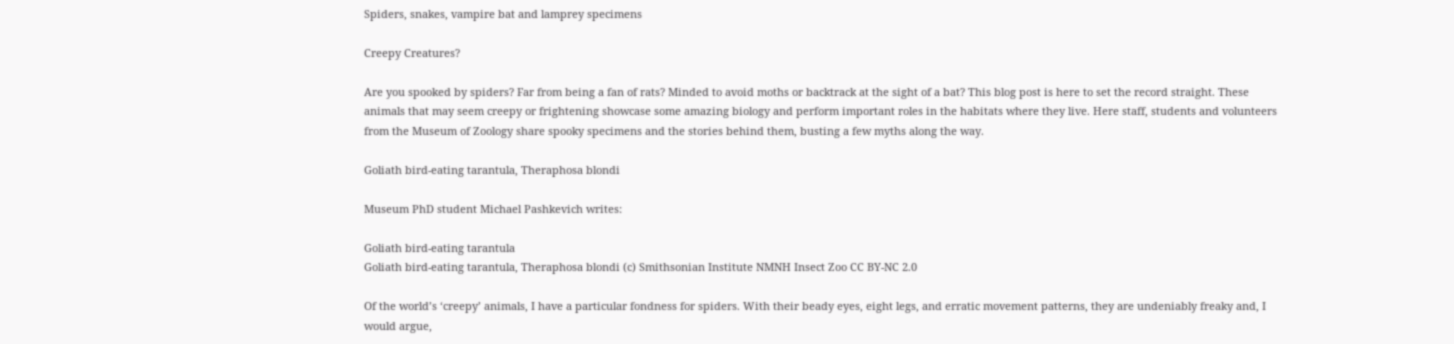Spiders, snakes, vampire bat and lamprey specimens

Creepy Creatures?

Are you spooked by spiders? Far from being a fan of rats? Minded to avoid moths or backtrack at the sight of a bat? This blog post is here to set the record straight. These animals that may seem creepy or frightening showcase some amazing biology and perform important roles in the habitats where they live. Here staff, students and volunteers from the Museum of Zoology share spooky specimens and the stories behind them, busting a few myths along the way.

Goliath bird-eating tarantula, Theraphosa blondi

Museum PhD student Michael Pashkevich writes:

Goliath bird-eating tarantula
Goliath bird-eating tarantula, Theraphosa blondi (c) Smithsonian Institute NMNH Insect Zoo CC BY-NC 2.0

Of the world’s ‘creepy’ animals, I have a particular fondness for spiders. With their beady eyes, eight legs, and erratic movement patterns, they are undeniably freaky and, I would argue,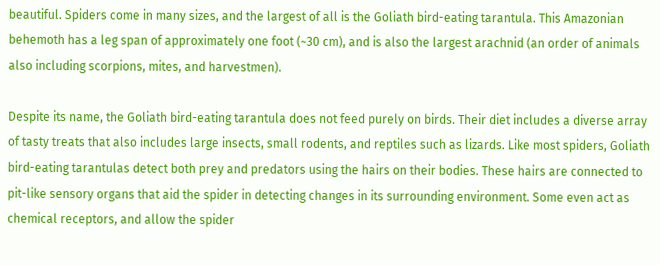beautiful. Spiders come in many sizes, and the largest of all is the Goliath bird-eating tarantula. This Amazonian behemoth has a leg span of approximately one foot (~30 cm), and is also the largest arachnid (an order of animals also including scorpions, mites, and harvestmen).

Despite its name, the Goliath bird-eating tarantula does not feed purely on birds. Their diet includes a diverse array of tasty treats that also includes large insects, small rodents, and reptiles such as lizards. Like most spiders, Goliath bird-eating tarantulas detect both prey and predators using the hairs on their bodies. These hairs are connected to pit-like sensory organs that aid the spider in detecting changes in its surrounding environment. Some even act as chemical receptors, and allow the spider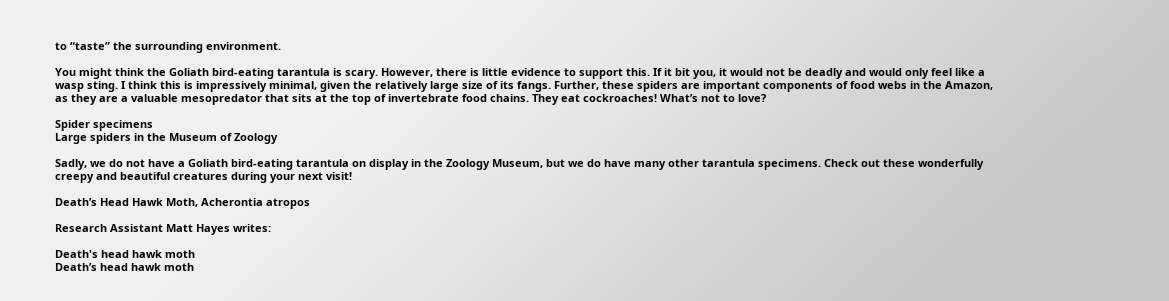to “taste” the surrounding environment.

You might think the Goliath bird-eating tarantula is scary. However, there is little evidence to support this. If it bit you, it would not be deadly and would only feel like a wasp sting. I think this is impressively minimal, given the relatively large size of its fangs. Further, these spiders are important components of food webs in the Amazon, as they are a valuable mesopredator that sits at the top of invertebrate food chains. They eat cockroaches! What’s not to love?

Spider specimens
Large spiders in the Museum of Zoology

Sadly, we do not have a Goliath bird-eating tarantula on display in the Zoology Museum, but we do have many other tarantula specimens. Check out these wonderfully creepy and beautiful creatures during your next visit!

Death’s Head Hawk Moth, Acherontia atropos

Research Assistant Matt Hayes writes:

Death's head hawk moth
Death’s head hawk moth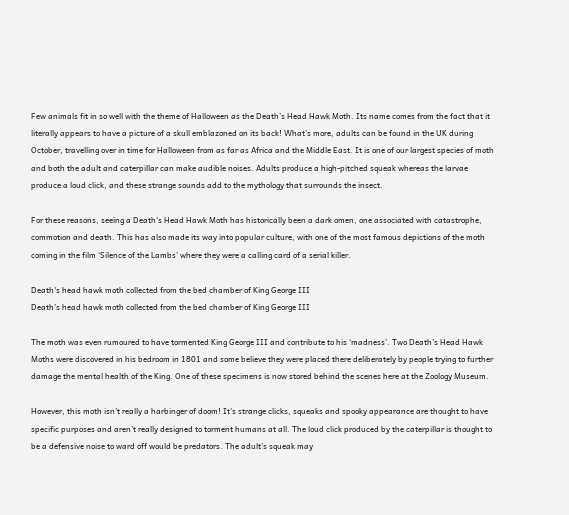Few animals fit in so well with the theme of Halloween as the Death’s Head Hawk Moth. Its name comes from the fact that it literally appears to have a picture of a skull emblazoned on its back! What’s more, adults can be found in the UK during October, travelling over in time for Halloween from as far as Africa and the Middle East. It is one of our largest species of moth and both the adult and caterpillar can make audible noises. Adults produce a high-pitched squeak whereas the larvae produce a loud click, and these strange sounds add to the mythology that surrounds the insect.

For these reasons, seeing a Death’s Head Hawk Moth has historically been a dark omen, one associated with catastrophe, commotion and death. This has also made its way into popular culture, with one of the most famous depictions of the moth coming in the film ‘Silence of the Lambs’ where they were a calling card of a serial killer.

Death's head hawk moth collected from the bed chamber of King George III
Death’s head hawk moth collected from the bed chamber of King George III

The moth was even rumoured to have tormented King George III and contribute to his ‘madness’. Two Death’s Head Hawk Moths were discovered in his bedroom in 1801 and some believe they were placed there deliberately by people trying to further damage the mental health of the King. One of these specimens is now stored behind the scenes here at the Zoology Museum.

However, this moth isn’t really a harbinger of doom! It’s strange clicks, squeaks and spooky appearance are thought to have specific purposes and aren’t really designed to torment humans at all. The loud click produced by the caterpillar is thought to be a defensive noise to ward off would be predators. The adult’s squeak may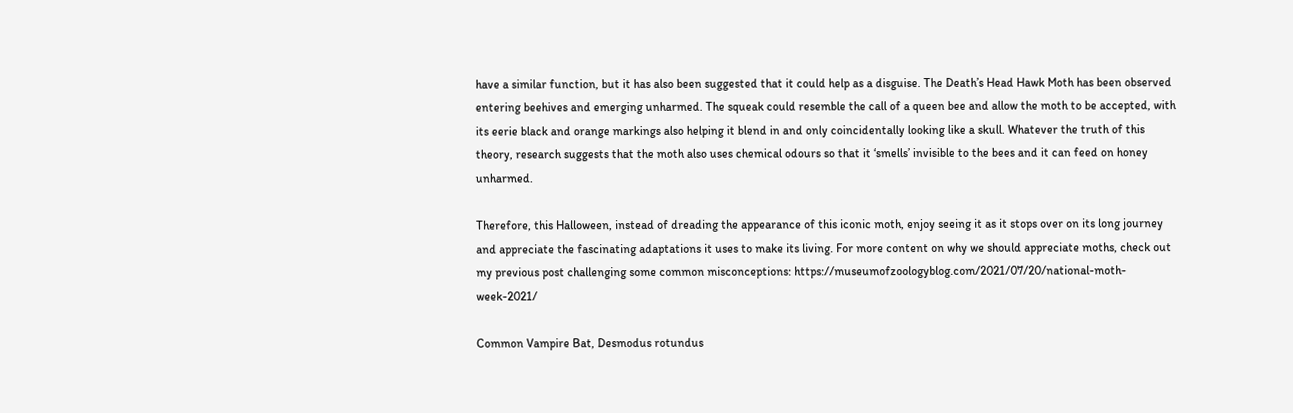have a similar function, but it has also been suggested that it could help as a disguise. The Death’s Head Hawk Moth has been observed entering beehives and emerging unharmed. The squeak could resemble the call of a queen bee and allow the moth to be accepted, with its eerie black and orange markings also helping it blend in and only coincidentally looking like a skull. Whatever the truth of this theory, research suggests that the moth also uses chemical odours so that it ‘smells’ invisible to the bees and it can feed on honey unharmed.

Therefore, this Halloween, instead of dreading the appearance of this iconic moth, enjoy seeing it as it stops over on its long journey and appreciate the fascinating adaptations it uses to make its living. For more content on why we should appreciate moths, check out my previous post challenging some common misconceptions: https://museumofzoologyblog.com/2021/07/20/national-moth-week-2021/

Common Vampire Bat, Desmodus rotundus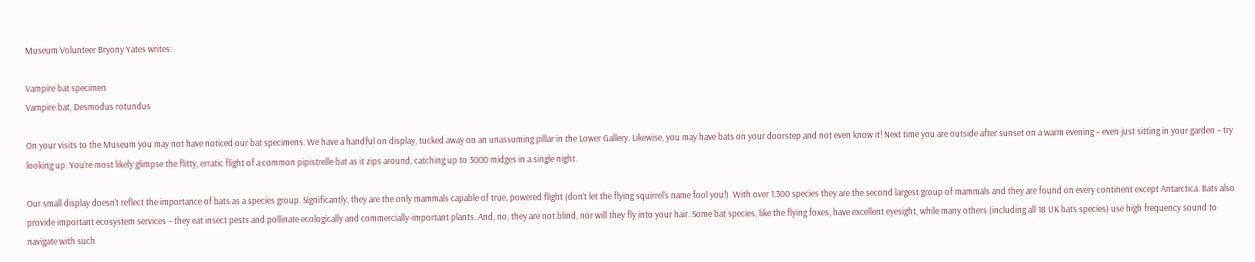Museum Volunteer Bryony Yates writes:

Vampire bat specimen
Vampire bat, Desmodus rotundus

On your visits to the Museum you may not have noticed our bat specimens. We have a handful on display, tucked away on an unassuming pillar in the Lower Gallery. Likewise, you may have bats on your doorstep and not even know it! Next time you are outside after sunset on a warm evening – even just sitting in your garden – try looking up. You’re most likely glimpse the flitty, erratic flight of a common pipistrelle bat as it zips around, catching up to 3000 midges in a single night.

Our small display doesn’t reflect the importance of bats as a species group. Significantly, they are the only mammals capable of true, powered flight (don’t let the flying squirrel’s name fool you!). With over 1,300 species they are the second largest group of mammals and they are found on every continent except Antarctica. Bats also provide important ecosystem services – they eat insect pests and pollinate ecologically and commercially-important plants. And, no, they are not blind, nor will they fly into your hair. Some bat species, like the flying foxes, have excellent eyesight, while many others (including all 18 UK bats species) use high frequency sound to navigate with such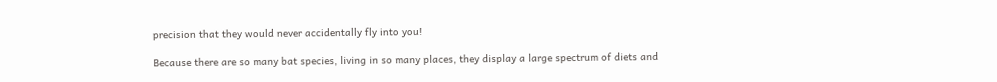precision that they would never accidentally fly into you!

Because there are so many bat species, living in so many places, they display a large spectrum of diets and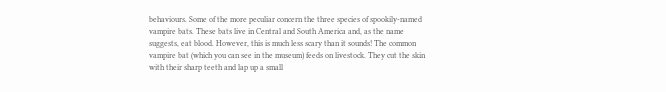behaviours. Some of the more peculiar concern the three species of spookily-named vampire bats. These bats live in Central and South America and, as the name suggests, eat blood. However, this is much less scary than it sounds! The common vampire bat (which you can see in the museum) feeds on livestock. They cut the skin with their sharp teeth and lap up a small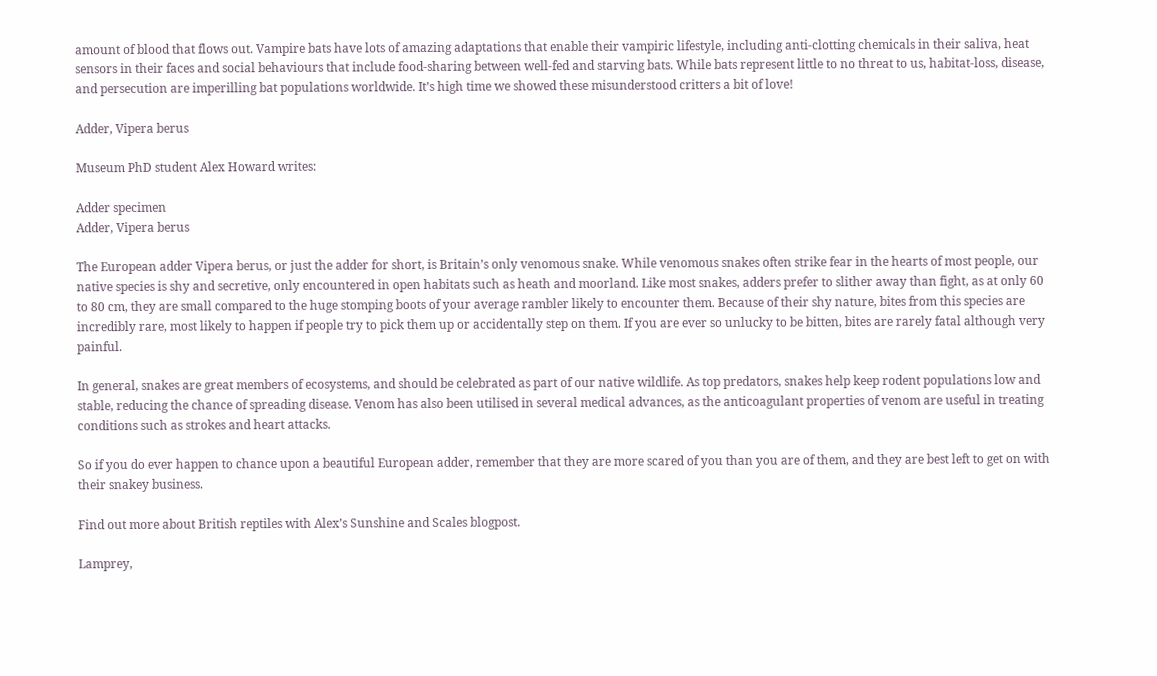amount of blood that flows out. Vampire bats have lots of amazing adaptations that enable their vampiric lifestyle, including anti-clotting chemicals in their saliva, heat sensors in their faces and social behaviours that include food-sharing between well-fed and starving bats. While bats represent little to no threat to us, habitat-loss, disease, and persecution are imperilling bat populations worldwide. It’s high time we showed these misunderstood critters a bit of love!

Adder, Vipera berus

Museum PhD student Alex Howard writes:

Adder specimen
Adder, Vipera berus

The European adder Vipera berus, or just the adder for short, is Britain’s only venomous snake. While venomous snakes often strike fear in the hearts of most people, our native species is shy and secretive, only encountered in open habitats such as heath and moorland. Like most snakes, adders prefer to slither away than fight, as at only 60 to 80 cm, they are small compared to the huge stomping boots of your average rambler likely to encounter them. Because of their shy nature, bites from this species are incredibly rare, most likely to happen if people try to pick them up or accidentally step on them. If you are ever so unlucky to be bitten, bites are rarely fatal although very painful.

In general, snakes are great members of ecosystems, and should be celebrated as part of our native wildlife. As top predators, snakes help keep rodent populations low and stable, reducing the chance of spreading disease. Venom has also been utilised in several medical advances, as the anticoagulant properties of venom are useful in treating conditions such as strokes and heart attacks.

So if you do ever happen to chance upon a beautiful European adder, remember that they are more scared of you than you are of them, and they are best left to get on with their snakey business.

Find out more about British reptiles with Alex’s Sunshine and Scales blogpost.

Lamprey,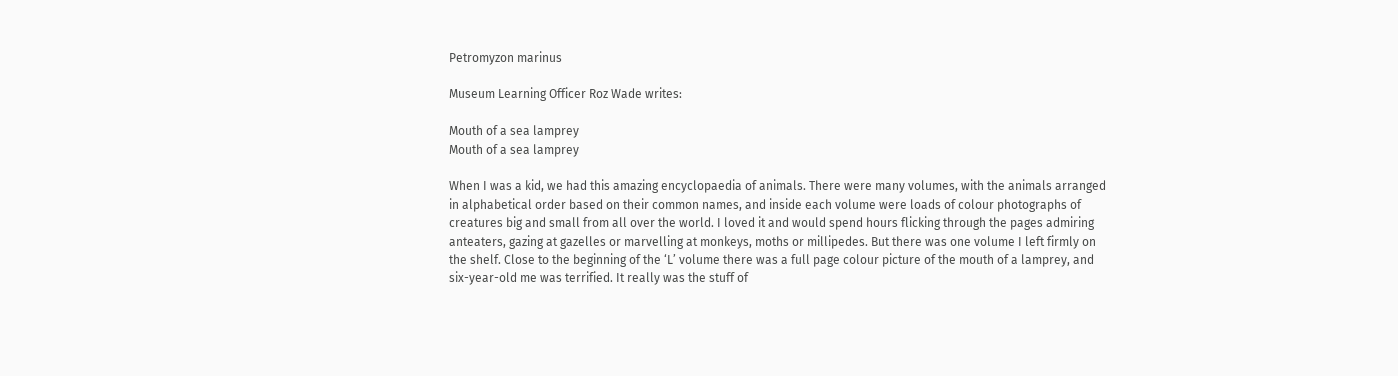Petromyzon marinus

Museum Learning Officer Roz Wade writes:

Mouth of a sea lamprey
Mouth of a sea lamprey

When I was a kid, we had this amazing encyclopaedia of animals. There were many volumes, with the animals arranged in alphabetical order based on their common names, and inside each volume were loads of colour photographs of creatures big and small from all over the world. I loved it and would spend hours flicking through the pages admiring anteaters, gazing at gazelles or marvelling at monkeys, moths or millipedes. But there was one volume I left firmly on the shelf. Close to the beginning of the ‘L’ volume there was a full page colour picture of the mouth of a lamprey, and six-year-old me was terrified. It really was the stuff of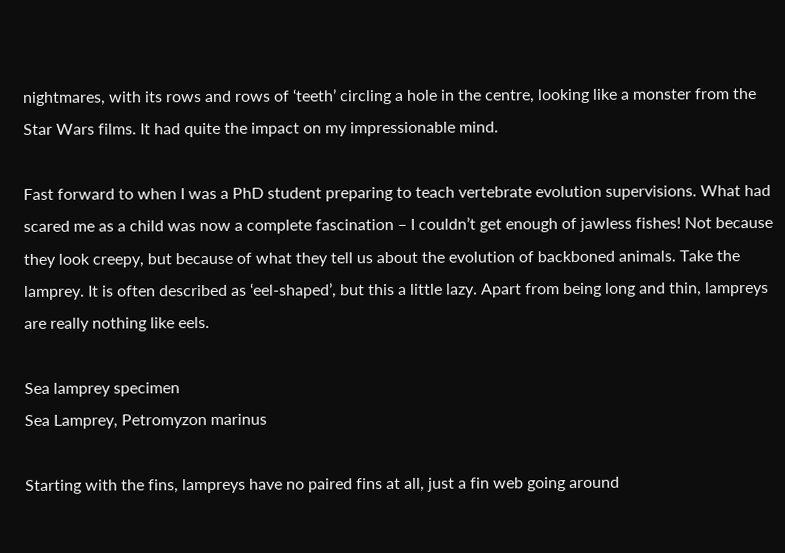nightmares, with its rows and rows of ‘teeth’ circling a hole in the centre, looking like a monster from the Star Wars films. It had quite the impact on my impressionable mind.

Fast forward to when I was a PhD student preparing to teach vertebrate evolution supervisions. What had scared me as a child was now a complete fascination – I couldn’t get enough of jawless fishes! Not because they look creepy, but because of what they tell us about the evolution of backboned animals. Take the lamprey. It is often described as ‘eel-shaped’, but this a little lazy. Apart from being long and thin, lampreys are really nothing like eels.

Sea lamprey specimen
Sea Lamprey, Petromyzon marinus

Starting with the fins, lampreys have no paired fins at all, just a fin web going around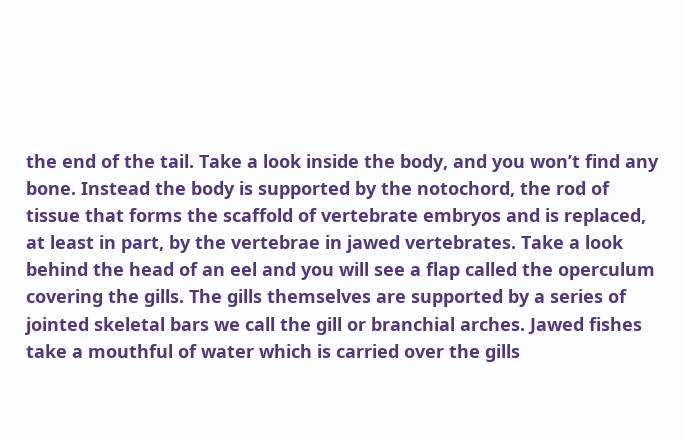the end of the tail. Take a look inside the body, and you won’t find any bone. Instead the body is supported by the notochord, the rod of tissue that forms the scaffold of vertebrate embryos and is replaced, at least in part, by the vertebrae in jawed vertebrates. Take a look behind the head of an eel and you will see a flap called the operculum covering the gills. The gills themselves are supported by a series of jointed skeletal bars we call the gill or branchial arches. Jawed fishes take a mouthful of water which is carried over the gills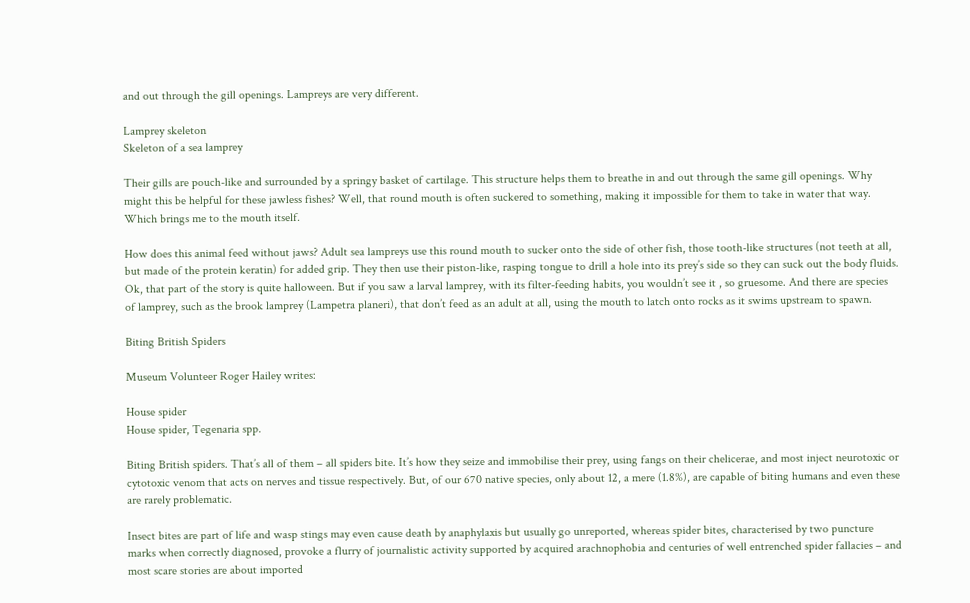and out through the gill openings. Lampreys are very different.

Lamprey skeleton
Skeleton of a sea lamprey

Their gills are pouch-like and surrounded by a springy basket of cartilage. This structure helps them to breathe in and out through the same gill openings. Why might this be helpful for these jawless fishes? Well, that round mouth is often suckered to something, making it impossible for them to take in water that way. Which brings me to the mouth itself.

How does this animal feed without jaws? Adult sea lampreys use this round mouth to sucker onto the side of other fish, those tooth-like structures (not teeth at all, but made of the protein keratin) for added grip. They then use their piston-like, rasping tongue to drill a hole into its prey’s side so they can suck out the body fluids. Ok, that part of the story is quite halloween. But if you saw a larval lamprey, with its filter-feeding habits, you wouldn’t see it , so gruesome. And there are species of lamprey, such as the brook lamprey (Lampetra planeri), that don’t feed as an adult at all, using the mouth to latch onto rocks as it swims upstream to spawn.

Biting British Spiders

Museum Volunteer Roger Hailey writes:

House spider
House spider, Tegenaria spp.

Biting British spiders. That’s all of them – all spiders bite. It’s how they seize and immobilise their prey, using fangs on their chelicerae, and most inject neurotoxic or cytotoxic venom that acts on nerves and tissue respectively. But, of our 670 native species, only about 12, a mere (1.8%), are capable of biting humans and even these are rarely problematic.

Insect bites are part of life and wasp stings may even cause death by anaphylaxis but usually go unreported, whereas spider bites, characterised by two puncture marks when correctly diagnosed, provoke a flurry of journalistic activity supported by acquired arachnophobia and centuries of well entrenched spider fallacies – and most scare stories are about imported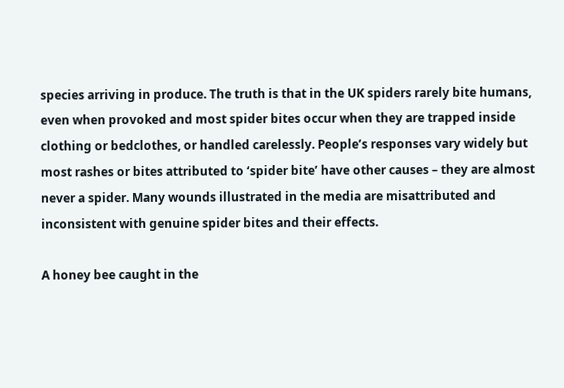species arriving in produce. The truth is that in the UK spiders rarely bite humans, even when provoked and most spider bites occur when they are trapped inside clothing or bedclothes, or handled carelessly. People’s responses vary widely but most rashes or bites attributed to ‘spider bite’ have other causes – they are almost never a spider. Many wounds illustrated in the media are misattributed and inconsistent with genuine spider bites and their effects.

A honey bee caught in the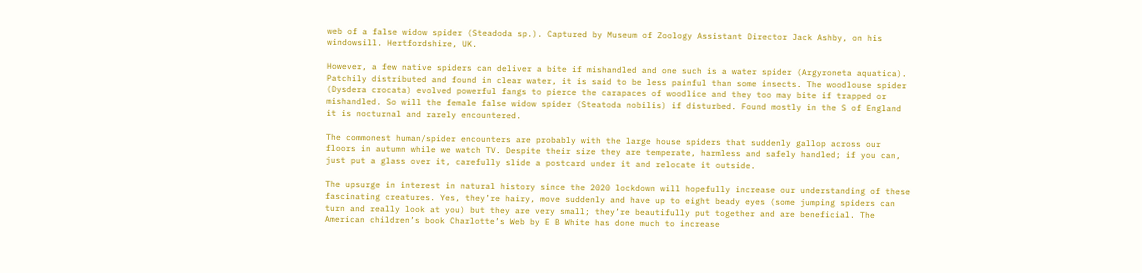web of a false widow spider (Steadoda sp.). Captured by Museum of Zoology Assistant Director Jack Ashby, on his windowsill. Hertfordshire, UK.

However, a few native spiders can deliver a bite if mishandled and one such is a water spider (Argyroneta aquatica). Patchily distributed and found in clear water, it is said to be less painful than some insects. The woodlouse spider (Dysdera crocata) evolved powerful fangs to pierce the carapaces of woodlice and they too may bite if trapped or mishandled. So will the female false widow spider (Steatoda nobilis) if disturbed. Found mostly in the S of England it is nocturnal and rarely encountered.

The commonest human/spider encounters are probably with the large house spiders that suddenly gallop across our floors in autumn while we watch TV. Despite their size they are temperate, harmless and safely handled; if you can, just put a glass over it, carefully slide a postcard under it and relocate it outside.

The upsurge in interest in natural history since the 2020 lockdown will hopefully increase our understanding of these fascinating creatures. Yes, they’re hairy, move suddenly and have up to eight beady eyes (some jumping spiders can turn and really look at you) but they are very small; they’re beautifully put together and are beneficial. The American children’s book Charlotte’s Web by E B White has done much to increase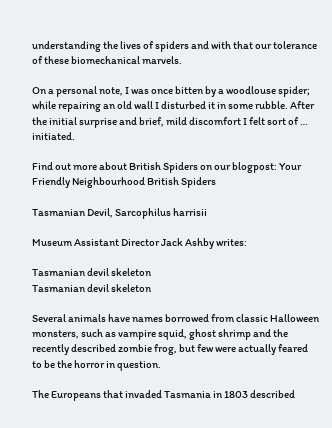understanding the lives of spiders and with that our tolerance of these biomechanical marvels.

On a personal note, I was once bitten by a woodlouse spider; while repairing an old wall I disturbed it in some rubble. After the initial surprise and brief, mild discomfort I felt sort of … initiated.

Find out more about British Spiders on our blogpost: Your Friendly Neighbourhood British Spiders

Tasmanian Devil, Sarcophilus harrisii

Museum Assistant Director Jack Ashby writes:

Tasmanian devil skeleton
Tasmanian devil skeleton

Several animals have names borrowed from classic Halloween monsters, such as vampire squid, ghost shrimp and the recently described zombie frog, but few were actually feared to be the horror in question.

The Europeans that invaded Tasmania in 1803 described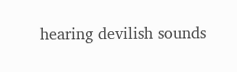hearing devilish sounds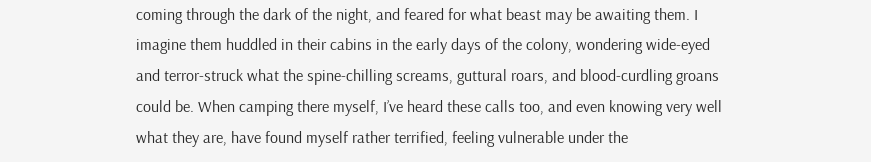coming through the dark of the night, and feared for what beast may be awaiting them. I imagine them huddled in their cabins in the early days of the colony, wondering wide-eyed and terror-struck what the spine-chilling screams, guttural roars, and blood-curdling groans could be. When camping there myself, I’ve heard these calls too, and even knowing very well what they are, have found myself rather terrified, feeling vulnerable under the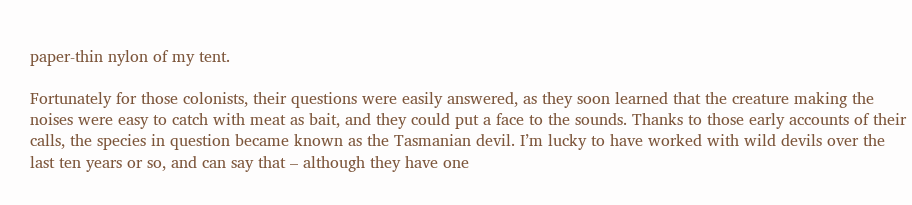paper-thin nylon of my tent.

Fortunately for those colonists, their questions were easily answered, as they soon learned that the creature making the noises were easy to catch with meat as bait, and they could put a face to the sounds. Thanks to those early accounts of their calls, the species in question became known as the Tasmanian devil. I’m lucky to have worked with wild devils over the last ten years or so, and can say that – although they have one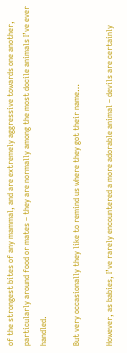of the strongest bites of any mammal, and are extremely aggressive towards one another, particularly around food or mates – they are normally among the most docile animals I’ve ever handled.

But very occasionally they like to remind us where they got their name…

However, as babies, I’ve rarely encountered a more adorable animal – devils are certainly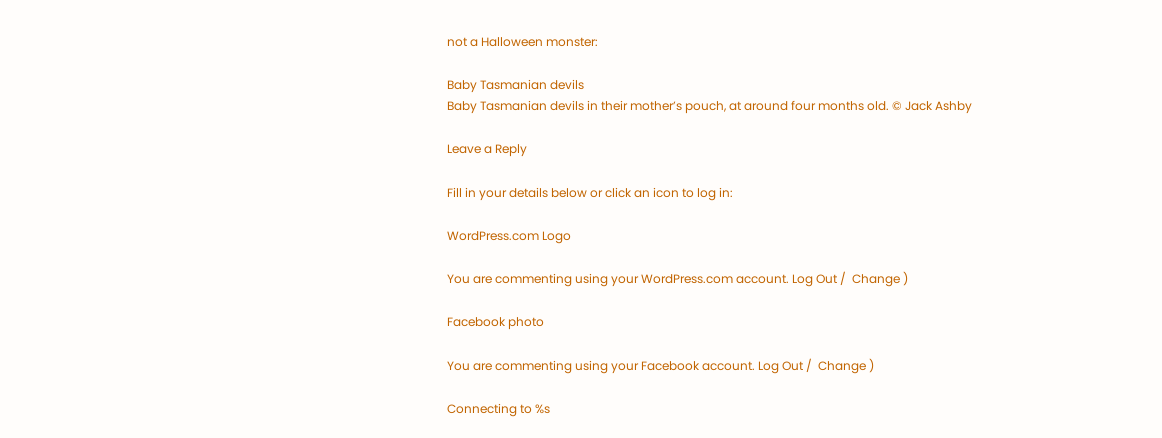not a Halloween monster:

Baby Tasmanian devils
Baby Tasmanian devils in their mother’s pouch, at around four months old. © Jack Ashby

Leave a Reply

Fill in your details below or click an icon to log in:

WordPress.com Logo

You are commenting using your WordPress.com account. Log Out /  Change )

Facebook photo

You are commenting using your Facebook account. Log Out /  Change )

Connecting to %s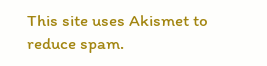This site uses Akismet to reduce spam.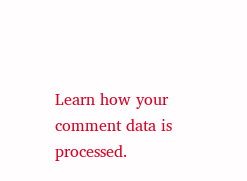Learn how your comment data is processed.